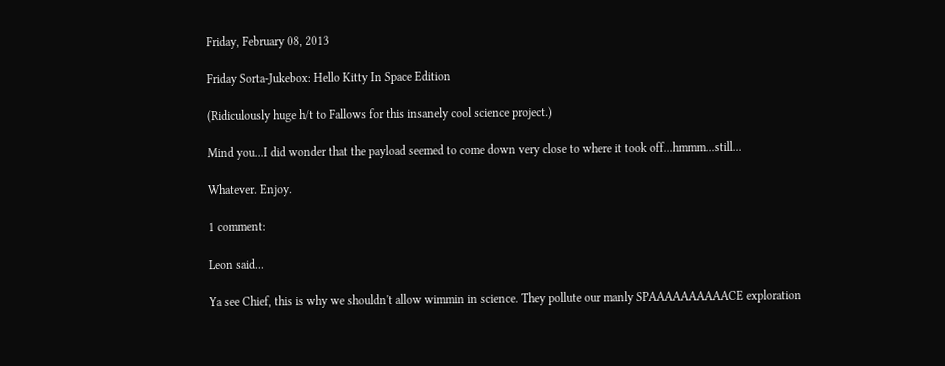Friday, February 08, 2013

Friday Sorta-Jukebox: Hello Kitty In Space Edition

(Ridiculously huge h/t to Fallows for this insanely cool science project.)

Mind you...I did wonder that the payload seemed to come down very close to where it took off...hmmm...still...

Whatever. Enjoy.

1 comment:

Leon said...

Ya see Chief, this is why we shouldn't allow wimmin in science. They pollute our manly SPAAAAAAAAAACE exploration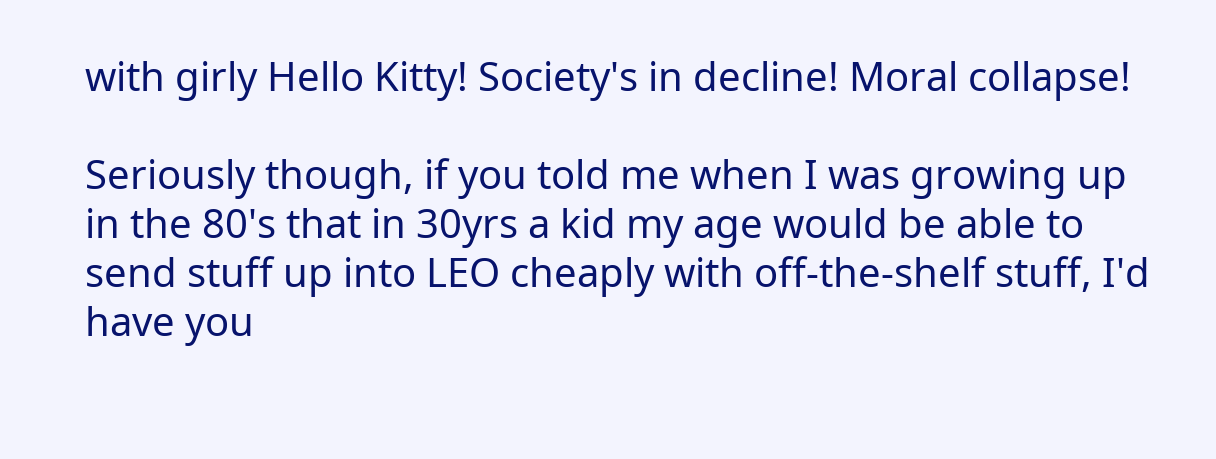with girly Hello Kitty! Society's in decline! Moral collapse!

Seriously though, if you told me when I was growing up in the 80's that in 30yrs a kid my age would be able to send stuff up into LEO cheaply with off-the-shelf stuff, I'd have you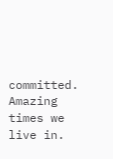committed. Amazing times we live in.